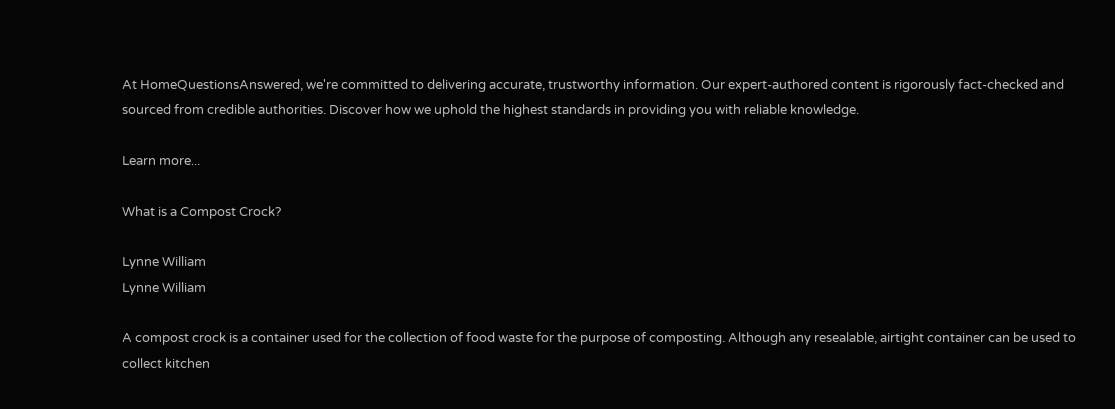At HomeQuestionsAnswered, we're committed to delivering accurate, trustworthy information. Our expert-authored content is rigorously fact-checked and sourced from credible authorities. Discover how we uphold the highest standards in providing you with reliable knowledge.

Learn more...

What is a Compost Crock?

Lynne William
Lynne William

A compost crock is a container used for the collection of food waste for the purpose of composting. Although any resealable, airtight container can be used to collect kitchen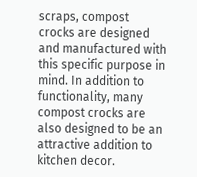scraps, compost crocks are designed and manufactured with this specific purpose in mind. In addition to functionality, many compost crocks are also designed to be an attractive addition to kitchen decor.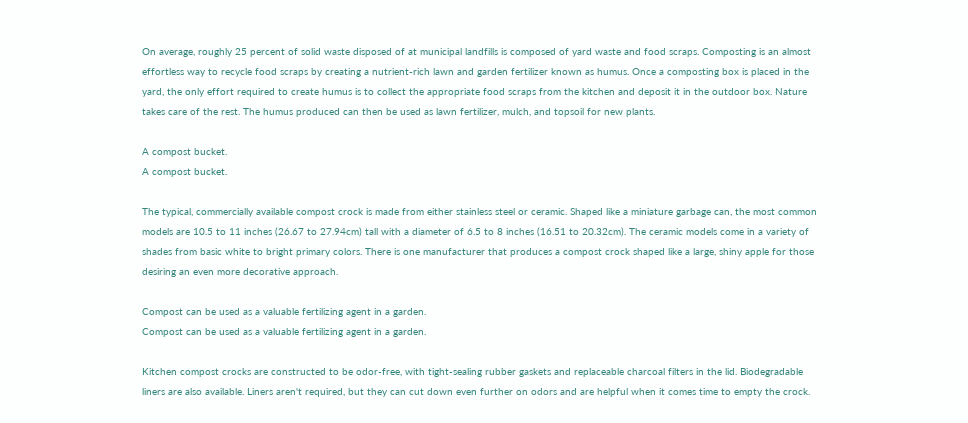On average, roughly 25 percent of solid waste disposed of at municipal landfills is composed of yard waste and food scraps. Composting is an almost effortless way to recycle food scraps by creating a nutrient-rich lawn and garden fertilizer known as humus. Once a composting box is placed in the yard, the only effort required to create humus is to collect the appropriate food scraps from the kitchen and deposit it in the outdoor box. Nature takes care of the rest. The humus produced can then be used as lawn fertilizer, mulch, and topsoil for new plants.

A compost bucket.
A compost bucket.

The typical, commercially available compost crock is made from either stainless steel or ceramic. Shaped like a miniature garbage can, the most common models are 10.5 to 11 inches (26.67 to 27.94cm) tall with a diameter of 6.5 to 8 inches (16.51 to 20.32cm). The ceramic models come in a variety of shades from basic white to bright primary colors. There is one manufacturer that produces a compost crock shaped like a large, shiny apple for those desiring an even more decorative approach.

Compost can be used as a valuable fertilizing agent in a garden.
Compost can be used as a valuable fertilizing agent in a garden.

Kitchen compost crocks are constructed to be odor-free, with tight-sealing rubber gaskets and replaceable charcoal filters in the lid. Biodegradable liners are also available. Liners aren't required, but they can cut down even further on odors and are helpful when it comes time to empty the crock.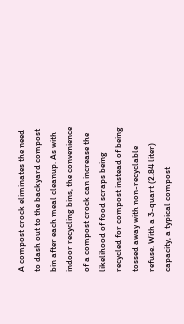A compost crock eliminates the need to dash out to the backyard compost bin after each meal cleanup. As with indoor recycling bins, the convenience of a compost crock can increase the likelihood of food scraps being recycled for compost instead of being tossed away with non-recyclable refuse. With a 3-quart (2.84 liter) capacity, a typical compost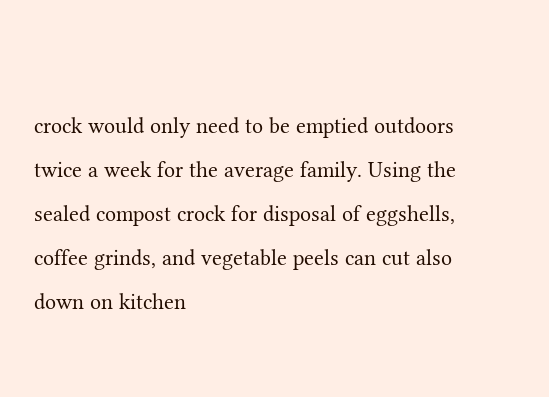crock would only need to be emptied outdoors twice a week for the average family. Using the sealed compost crock for disposal of eggshells, coffee grinds, and vegetable peels can cut also down on kitchen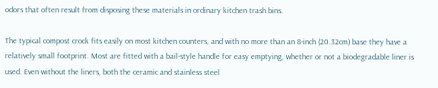odors that often result from disposing these materials in ordinary kitchen trash bins.

The typical compost crock fits easily on most kitchen counters, and with no more than an 8-inch (20.32cm) base they have a relatively small footprint. Most are fitted with a bail-style handle for easy emptying, whether or not a biodegradable liner is used. Even without the liners, both the ceramic and stainless steel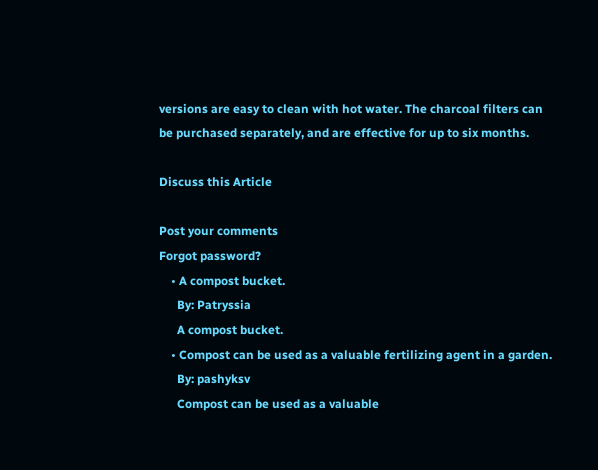versions are easy to clean with hot water. The charcoal filters can be purchased separately, and are effective for up to six months.

Discuss this Article

Post your comments
Forgot password?
    • A compost bucket.
      By: Patryssia
      A compost bucket.
    • Compost can be used as a valuable fertilizing agent in a garden.
      By: pashyksv
      Compost can be used as a valuable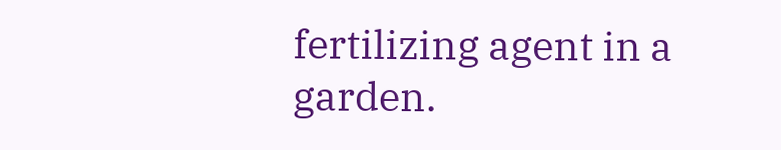fertilizing agent in a garden.